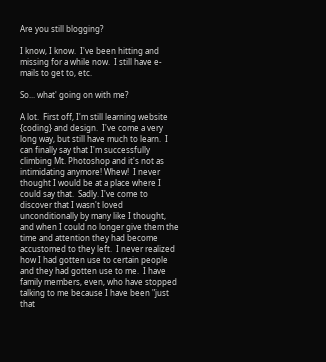Are you still blogging?

I know, I know.  I've been hitting and missing for a while now.  I still have e-mails to get to, etc.

So... what' going on with me?

A lot.  First off, I'm still learning website {coding} and design.  I've come a very long way, but still have much to learn.  I can finally say that I'm successfully climbing Mt. Photoshop and it's not as intimidating anymore! Whew!  I never thought I would be at a place where I could say that.  Sadly. I've come to discover that I wasn't loved unconditionally by many like I thought, and when I could no longer give them the time and attention they had become accustomed to they left.  I never realized how I had gotten use to certain people and they had gotten use to me.  I have family members, even, who have stopped talking to me because I have been "just that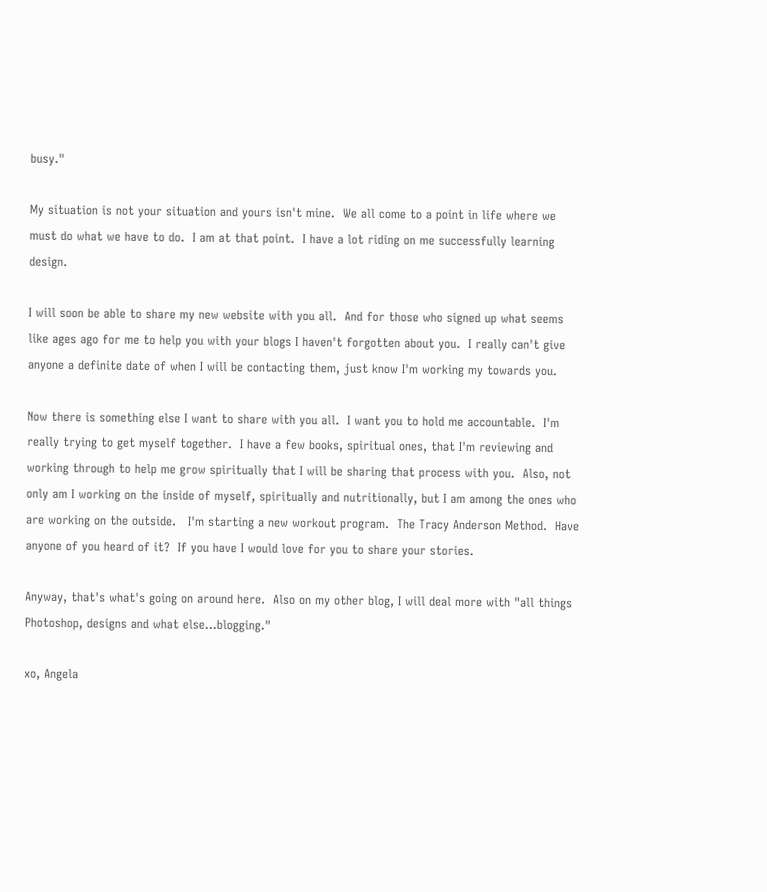busy."

My situation is not your situation and yours isn't mine.  We all come to a point in life where we must do what we have to do.  I am at that point.  I have a lot riding on me successfully learning design.

I will soon be able to share my new website with you all.  And for those who signed up what seems like ages ago for me to help you with your blogs I haven't forgotten about you.  I really can't give anyone a definite date of when I will be contacting them, just know I'm working my towards you.

Now there is something else I want to share with you all.  I want you to hold me accountable.  I'm really trying to get myself together.  I have a few books, spiritual ones, that I'm reviewing and working through to help me grow spiritually that I will be sharing that process with you.  Also, not only am I working on the inside of myself, spiritually and nutritionally, but I am among the ones who are working on the outside.   I'm starting a new workout program.  The Tracy Anderson Method.  Have anyone of you heard of it?  If you have I would love for you to share your stories.

Anyway, that's what's going on around here.  Also on my other blog, I will deal more with "all things Photoshop, designs and what else...blogging."

xo, Angela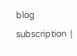blog subscription  |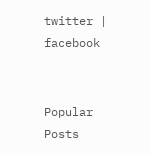twitter | facebook


Popular Posts